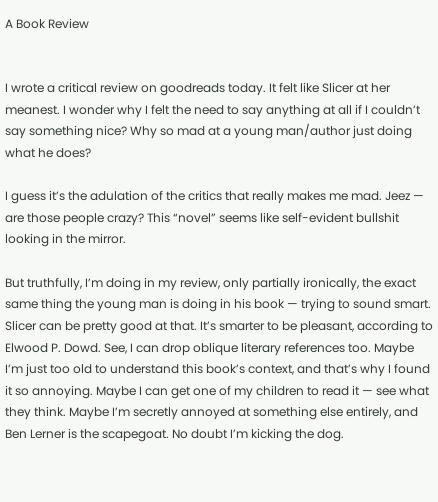A Book Review


I wrote a critical review on goodreads today. It felt like Slicer at her meanest. I wonder why I felt the need to say anything at all if I couldn’t say something nice? Why so mad at a young man/author just doing what he does?

I guess it’s the adulation of the critics that really makes me mad. Jeez — are those people crazy? This “novel” seems like self-evident bullshit looking in the mirror.

But truthfully, I’m doing in my review, only partially ironically, the exact same thing the young man is doing in his book — trying to sound smart. Slicer can be pretty good at that. It’s smarter to be pleasant, according to Elwood P. Dowd. See, I can drop oblique literary references too. Maybe I’m just too old to understand this book’s context, and that’s why I found it so annoying. Maybe I can get one of my children to read it — see what they think. Maybe I’m secretly annoyed at something else entirely, and Ben Lerner is the scapegoat. No doubt I’m kicking the dog.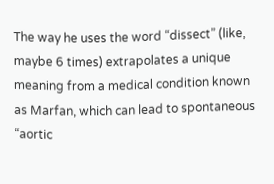The way he uses the word “dissect” (like, maybe 6 times) extrapolates a unique meaning from a medical condition known as Marfan, which can lead to spontaneous “aortic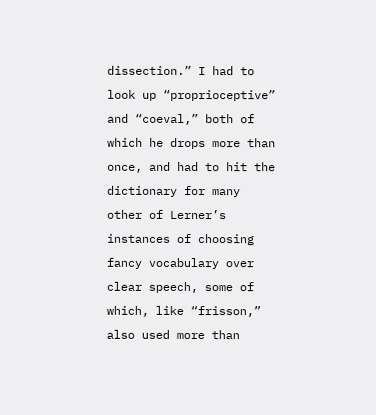dissection.” I had to look up “proprioceptive” and “coeval,” both of which he drops more than once, and had to hit the dictionary for many other of Lerner’s instances of choosing fancy vocabulary over clear speech, some of which, like “frisson,” also used more than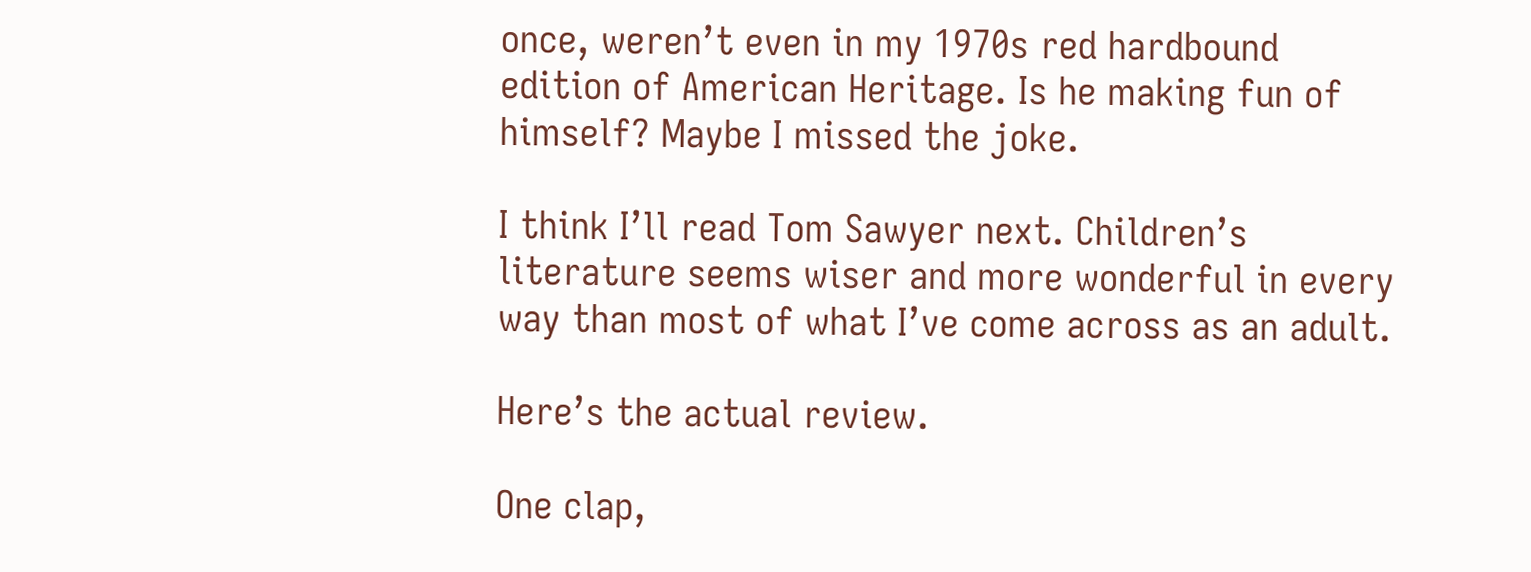once, weren’t even in my 1970s red hardbound edition of American Heritage. Is he making fun of himself? Maybe I missed the joke.

I think I’ll read Tom Sawyer next. Children’s literature seems wiser and more wonderful in every way than most of what I’ve come across as an adult.

Here’s the actual review.

One clap,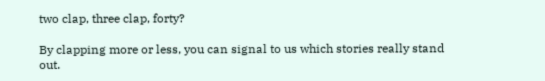two clap, three clap, forty?

By clapping more or less, you can signal to us which stories really stand out.